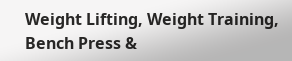Weight Lifting, Weight Training, Bench Press &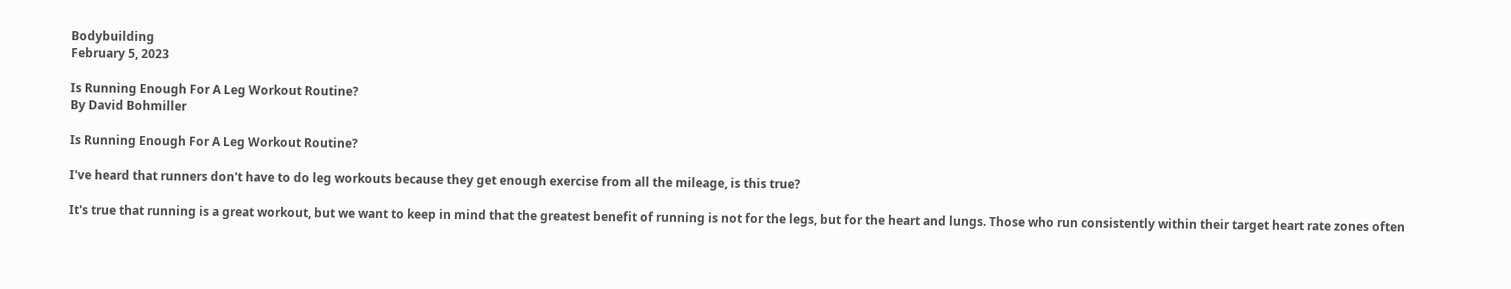Bodybuilding
February 5, 2023

Is Running Enough For A Leg Workout Routine?
By David Bohmiller

Is Running Enough For A Leg Workout Routine?

I've heard that runners don't have to do leg workouts because they get enough exercise from all the mileage, is this true?

It's true that running is a great workout, but we want to keep in mind that the greatest benefit of running is not for the legs, but for the heart and lungs. Those who run consistently within their target heart rate zones often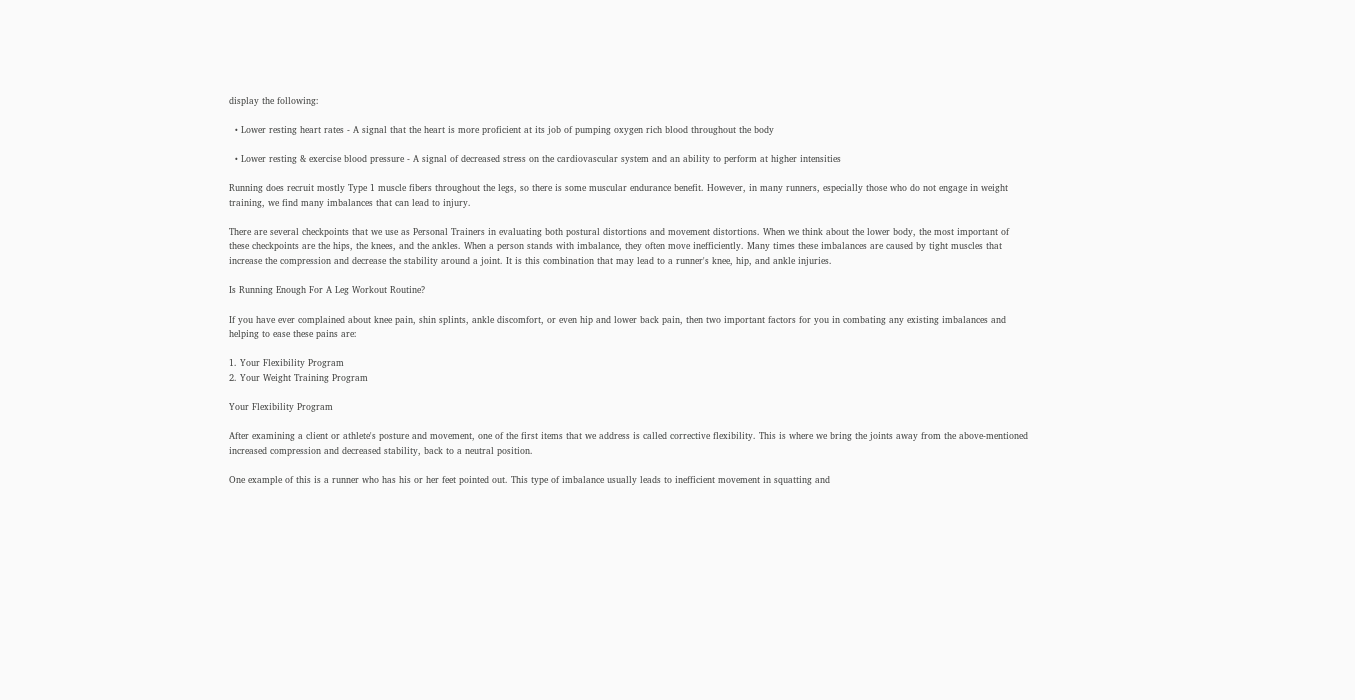display the following:

  • Lower resting heart rates - A signal that the heart is more proficient at its job of pumping oxygen rich blood throughout the body

  • Lower resting & exercise blood pressure - A signal of decreased stress on the cardiovascular system and an ability to perform at higher intensities

Running does recruit mostly Type 1 muscle fibers throughout the legs, so there is some muscular endurance benefit. However, in many runners, especially those who do not engage in weight training, we find many imbalances that can lead to injury.

There are several checkpoints that we use as Personal Trainers in evaluating both postural distortions and movement distortions. When we think about the lower body, the most important of these checkpoints are the hips, the knees, and the ankles. When a person stands with imbalance, they often move inefficiently. Many times these imbalances are caused by tight muscles that increase the compression and decrease the stability around a joint. It is this combination that may lead to a runner's knee, hip, and ankle injuries.

Is Running Enough For A Leg Workout Routine?

If you have ever complained about knee pain, shin splints, ankle discomfort, or even hip and lower back pain, then two important factors for you in combating any existing imbalances and helping to ease these pains are:

1. Your Flexibility Program
2. Your Weight Training Program

Your Flexibility Program

After examining a client or athlete's posture and movement, one of the first items that we address is called corrective flexibility. This is where we bring the joints away from the above-mentioned increased compression and decreased stability, back to a neutral position.

One example of this is a runner who has his or her feet pointed out. This type of imbalance usually leads to inefficient movement in squatting and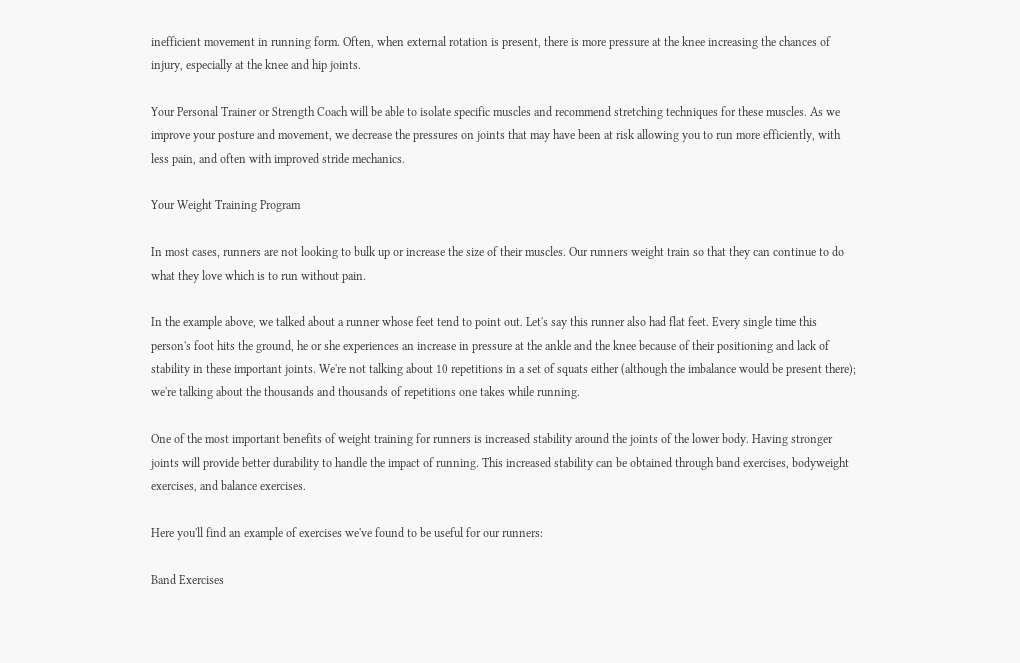inefficient movement in running form. Often, when external rotation is present, there is more pressure at the knee increasing the chances of injury, especially at the knee and hip joints.

Your Personal Trainer or Strength Coach will be able to isolate specific muscles and recommend stretching techniques for these muscles. As we improve your posture and movement, we decrease the pressures on joints that may have been at risk allowing you to run more efficiently, with less pain, and often with improved stride mechanics.

Your Weight Training Program

In most cases, runners are not looking to bulk up or increase the size of their muscles. Our runners weight train so that they can continue to do what they love which is to run without pain.

In the example above, we talked about a runner whose feet tend to point out. Let's say this runner also had flat feet. Every single time this person's foot hits the ground, he or she experiences an increase in pressure at the ankle and the knee because of their positioning and lack of stability in these important joints. We're not talking about 10 repetitions in a set of squats either (although the imbalance would be present there); we're talking about the thousands and thousands of repetitions one takes while running.

One of the most important benefits of weight training for runners is increased stability around the joints of the lower body. Having stronger joints will provide better durability to handle the impact of running. This increased stability can be obtained through band exercises, bodyweight exercises, and balance exercises.

Here you'll find an example of exercises we've found to be useful for our runners:

Band Exercises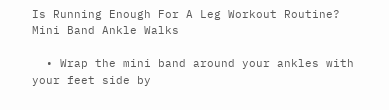Is Running Enough For A Leg Workout Routine? Mini Band Ankle Walks

  • Wrap the mini band around your ankles with your feet side by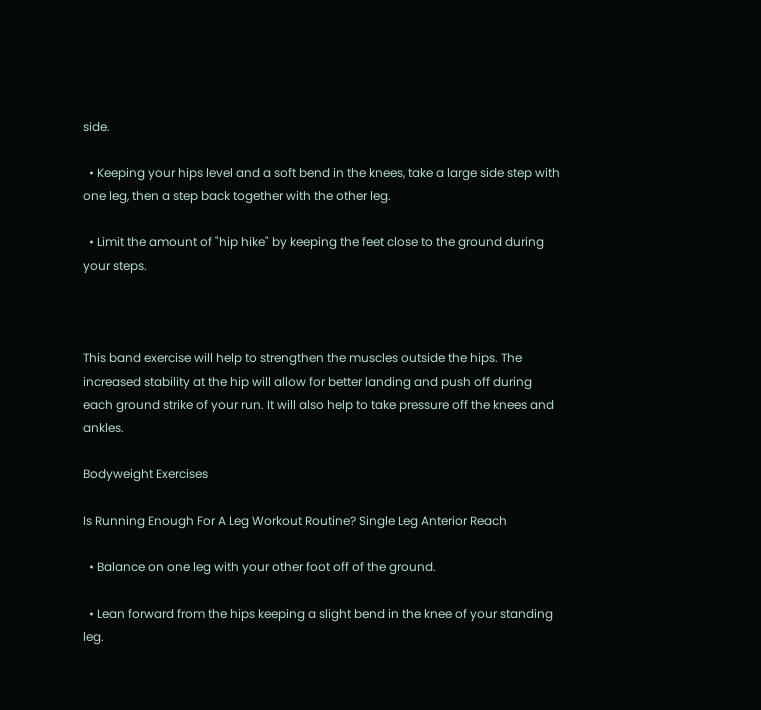side.

  • Keeping your hips level and a soft bend in the knees, take a large side step with one leg, then a step back together with the other leg.

  • Limit the amount of "hip hike" by keeping the feet close to the ground during your steps.



This band exercise will help to strengthen the muscles outside the hips. The increased stability at the hip will allow for better landing and push off during each ground strike of your run. It will also help to take pressure off the knees and ankles.

Bodyweight Exercises

Is Running Enough For A Leg Workout Routine? Single Leg Anterior Reach

  • Balance on one leg with your other foot off of the ground.

  • Lean forward from the hips keeping a slight bend in the knee of your standing leg.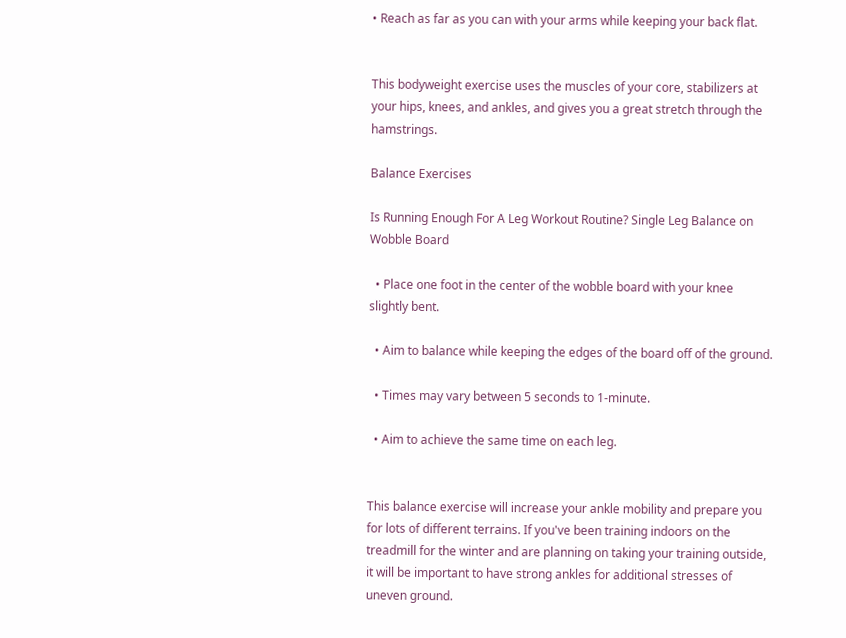• Reach as far as you can with your arms while keeping your back flat.


This bodyweight exercise uses the muscles of your core, stabilizers at your hips, knees, and ankles, and gives you a great stretch through the hamstrings.

Balance Exercises

Is Running Enough For A Leg Workout Routine? Single Leg Balance on Wobble Board

  • Place one foot in the center of the wobble board with your knee slightly bent.

  • Aim to balance while keeping the edges of the board off of the ground.

  • Times may vary between 5 seconds to 1-minute.

  • Aim to achieve the same time on each leg.


This balance exercise will increase your ankle mobility and prepare you for lots of different terrains. If you've been training indoors on the treadmill for the winter and are planning on taking your training outside, it will be important to have strong ankles for additional stresses of uneven ground.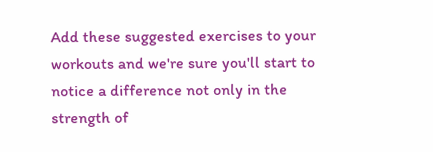Add these suggested exercises to your workouts and we're sure you'll start to notice a difference not only in the strength of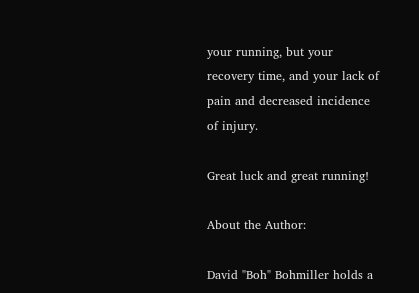your running, but your recovery time, and your lack of pain and decreased incidence of injury.

Great luck and great running!

About the Author:

David "Boh" Bohmiller holds a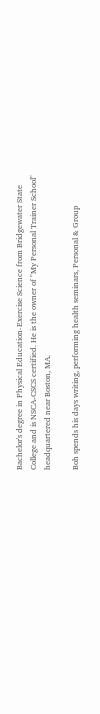Bachelor's degree in Physical Education-Exercise Science from Bridgewater State College and is NSCA-CSCS certified. He is the owner of "My Personal Trainer School" headquartered near Boston, MA.

Boh spends his days writing, performing health seminars, Personal & Group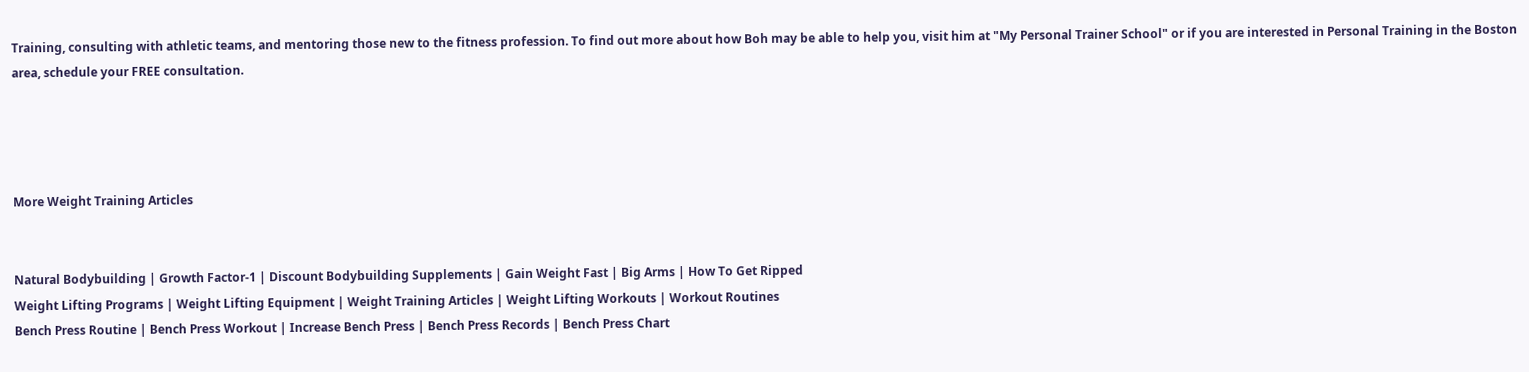Training, consulting with athletic teams, and mentoring those new to the fitness profession. To find out more about how Boh may be able to help you, visit him at "My Personal Trainer School" or if you are interested in Personal Training in the Boston area, schedule your FREE consultation.




More Weight Training Articles


Natural Bodybuilding | Growth Factor-1 | Discount Bodybuilding Supplements | Gain Weight Fast | Big Arms | How To Get Ripped
Weight Lifting Programs | Weight Lifting Equipment | Weight Training Articles | Weight Lifting Workouts | Workout Routines
Bench Press Routine | Bench Press Workout | Increase Bench Press | Bench Press Records | Bench Press Chart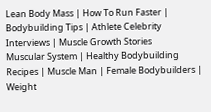Lean Body Mass | How To Run Faster | Bodybuilding Tips | Athlete Celebrity Interviews | Muscle Growth Stories
Muscular System | Healthy Bodybuilding Recipes | Muscle Man | Female Bodybuilders | Weight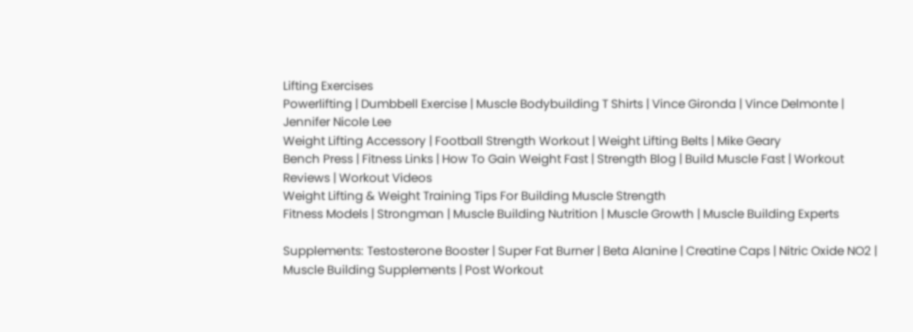Lifting Exercises
Powerlifting | Dumbbell Exercise | Muscle Bodybuilding T Shirts | Vince Gironda | Vince Delmonte | Jennifer Nicole Lee
Weight Lifting Accessory | Football Strength Workout | Weight Lifting Belts | Mike Geary
Bench Press | Fitness Links | How To Gain Weight Fast | Strength Blog | Build Muscle Fast | Workout Reviews | Workout Videos
Weight Lifting & Weight Training Tips For Building Muscle Strength
Fitness Models | Strongman | Muscle Building Nutrition | Muscle Growth | Muscle Building Experts

Supplements: Testosterone Booster | Super Fat Burner | Beta Alanine | Creatine Caps | Nitric Oxide NO2 | Muscle Building Supplements | Post Workout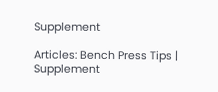Supplement

Articles: Bench Press Tips | Supplement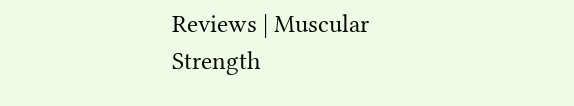Reviews | Muscular Strength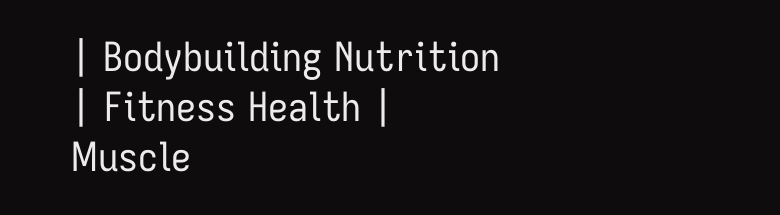| Bodybuilding Nutrition | Fitness Health | Muscle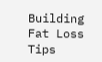Building
Fat Loss Tips